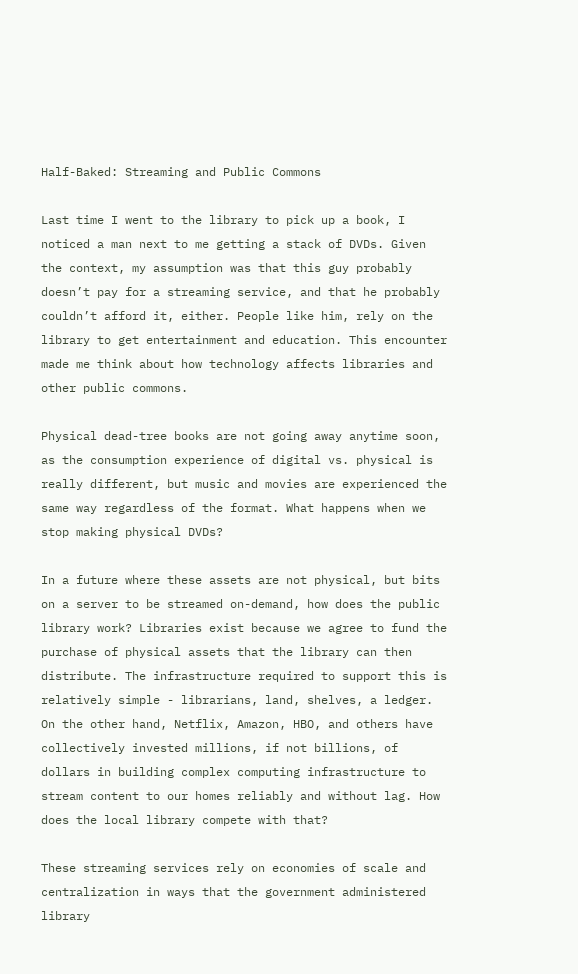Half-Baked: Streaming and Public Commons

Last time I went to the library to pick up a book, I noticed a man next to me getting a stack of DVDs. Given the context, my assumption was that this guy probably doesn’t pay for a streaming service, and that he probably couldn’t afford it, either. People like him, rely on the library to get entertainment and education. This encounter made me think about how technology affects libraries and other public commons.

Physical dead-tree books are not going away anytime soon, as the consumption experience of digital vs. physical is really different, but music and movies are experienced the same way regardless of the format. What happens when we stop making physical DVDs?

In a future where these assets are not physical, but bits on a server to be streamed on-demand, how does the public library work? Libraries exist because we agree to fund the purchase of physical assets that the library can then distribute. The infrastructure required to support this is relatively simple - librarians, land, shelves, a ledger. On the other hand, Netflix, Amazon, HBO, and others have collectively invested millions, if not billions, of dollars in building complex computing infrastructure to stream content to our homes reliably and without lag. How does the local library compete with that?

These streaming services rely on economies of scale and centralization in ways that the government administered library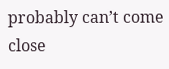probably can’t come close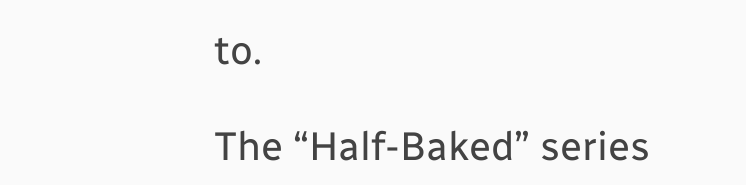to.

The “Half-Baked” series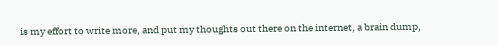is my effort to write more, and put my thoughts out there on the internet, a brain dump,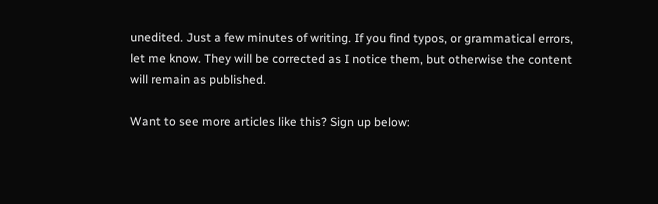unedited. Just a few minutes of writing. If you find typos, or grammatical errors, let me know. They will be corrected as I notice them, but otherwise the content will remain as published.

Want to see more articles like this? Sign up below: